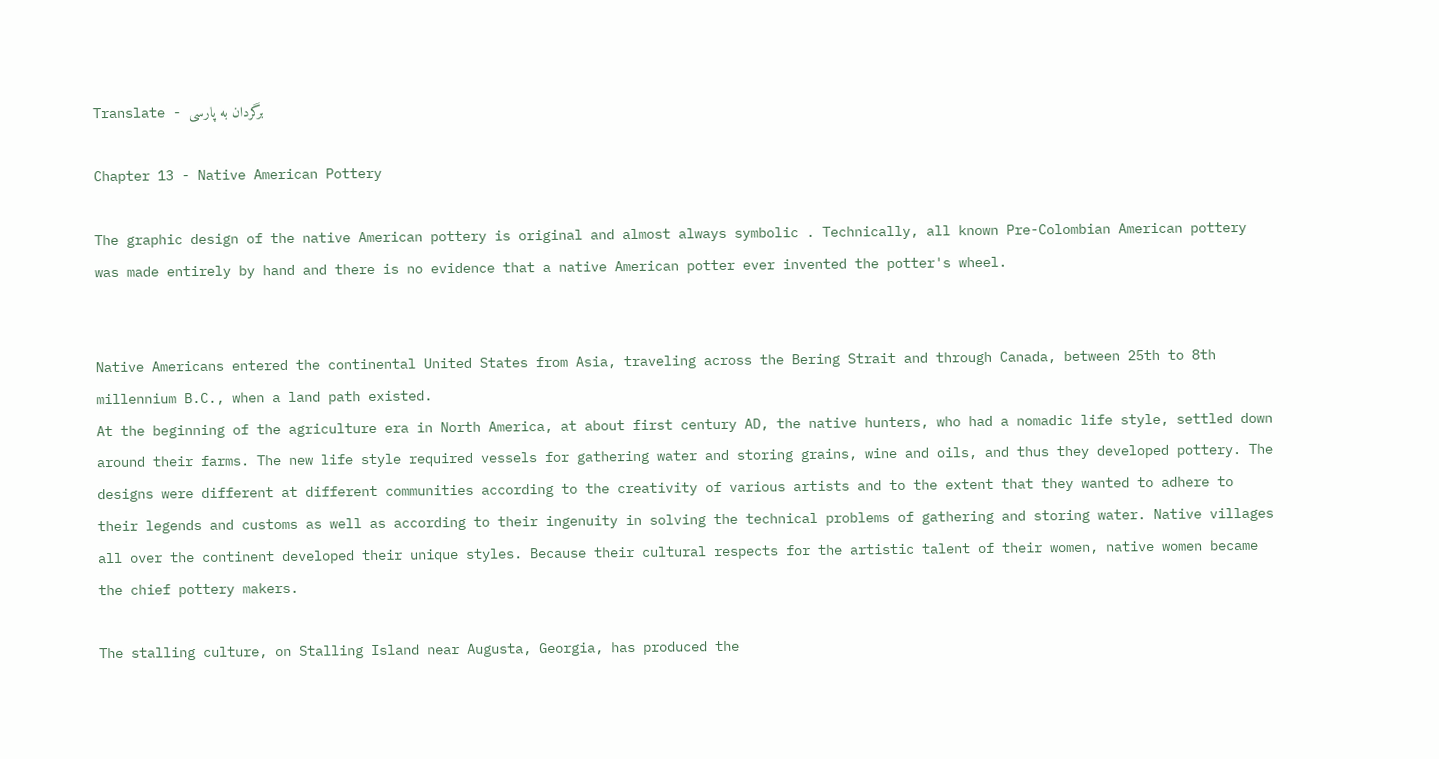Translate - برگردان به پارسی

Chapter 13 - Native American Pottery

The graphic design of the native American pottery is original and almost always symbolic . Technically, all known Pre-Colombian American pottery was made entirely by hand and there is no evidence that a native American potter ever invented the potter's wheel.


Native Americans entered the continental United States from Asia, traveling across the Bering Strait and through Canada, between 25th to 8th millennium B.C., when a land path existed.
At the beginning of the agriculture era in North America, at about first century AD, the native hunters, who had a nomadic life style, settled down around their farms. The new life style required vessels for gathering water and storing grains, wine and oils, and thus they developed pottery. The designs were different at different communities according to the creativity of various artists and to the extent that they wanted to adhere to their legends and customs as well as according to their ingenuity in solving the technical problems of gathering and storing water. Native villages all over the continent developed their unique styles. Because their cultural respects for the artistic talent of their women, native women became the chief pottery makers.

The stalling culture, on Stalling Island near Augusta, Georgia, has produced the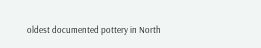oldest documented pottery in North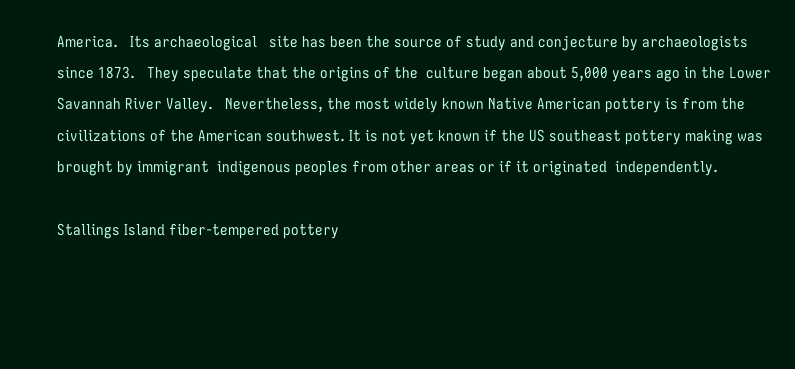America.   Its archaeological   site has been the source of study and conjecture by archaeologists since 1873.   They speculate that the origins of the  culture began about 5,000 years ago in the Lower Savannah River Valley.   Nevertheless, the most widely known Native American pottery is from the civilizations of the American southwest. It is not yet known if the US southeast pottery making was brought by immigrant  indigenous peoples from other areas or if it originated  independently.

Stallings Island fiber-tempered pottery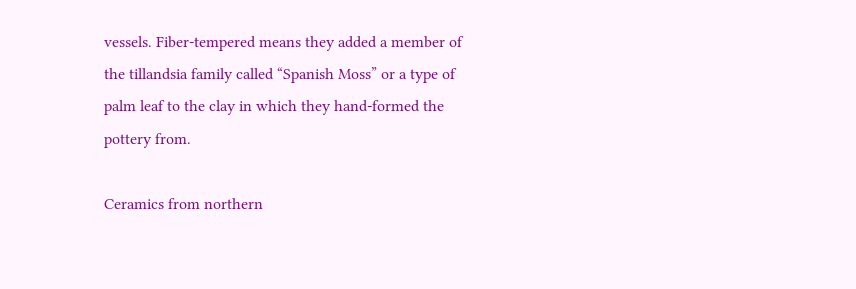vessels. Fiber-tempered means they added a member of the tillandsia family called “Spanish Moss” or a type of palm leaf to the clay in which they hand-formed the pottery from.

Ceramics from northern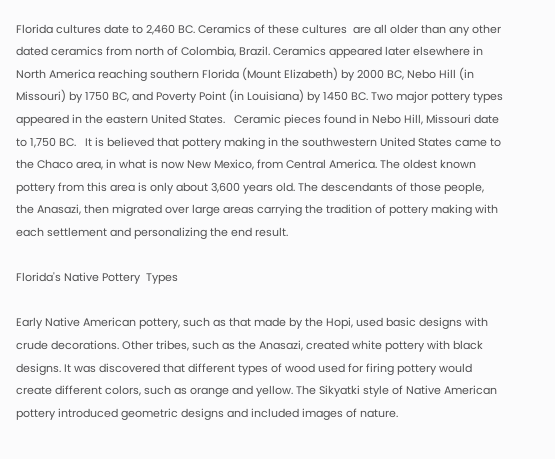Florida cultures date to 2,460 BC. Ceramics of these cultures  are all older than any other dated ceramics from north of Colombia, Brazil. Ceramics appeared later elsewhere in North America reaching southern Florida (Mount Elizabeth) by 2000 BC, Nebo Hill (in Missouri) by 1750 BC, and Poverty Point (in Louisiana) by 1450 BC. Two major pottery types appeared in the eastern United States.   Ceramic pieces found in Nebo Hill, Missouri date to 1,750 BC.   It is believed that pottery making in the southwestern United States came to the Chaco area, in what is now New Mexico, from Central America. The oldest known pottery from this area is only about 3,600 years old. The descendants of those people, the Anasazi, then migrated over large areas carrying the tradition of pottery making with each settlement and personalizing the end result.

Florida's Native Pottery  Types

Early Native American pottery, such as that made by the Hopi, used basic designs with crude decorations. Other tribes, such as the Anasazi, created white pottery with black designs. It was discovered that different types of wood used for firing pottery would create different colors, such as orange and yellow. The Sikyatki style of Native American pottery introduced geometric designs and included images of nature.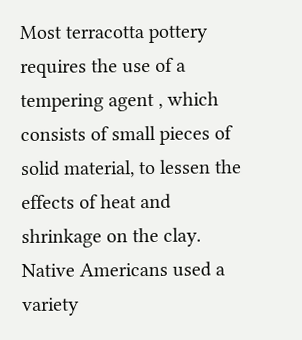Most terracotta pottery requires the use of a tempering agent , which consists of small pieces of solid material, to lessen the effects of heat and shrinkage on the clay. Native Americans used a variety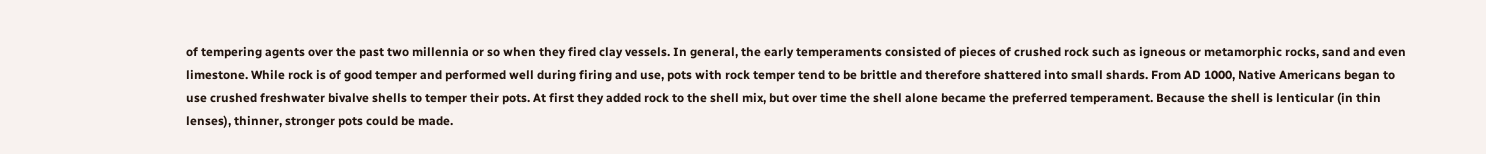of tempering agents over the past two millennia or so when they fired clay vessels. In general, the early temperaments consisted of pieces of crushed rock such as igneous or metamorphic rocks, sand and even limestone. While rock is of good temper and performed well during firing and use, pots with rock temper tend to be brittle and therefore shattered into small shards. From AD 1000, Native Americans began to use crushed freshwater bivalve shells to temper their pots. At first they added rock to the shell mix, but over time the shell alone became the preferred temperament. Because the shell is lenticular (in thin lenses), thinner, stronger pots could be made.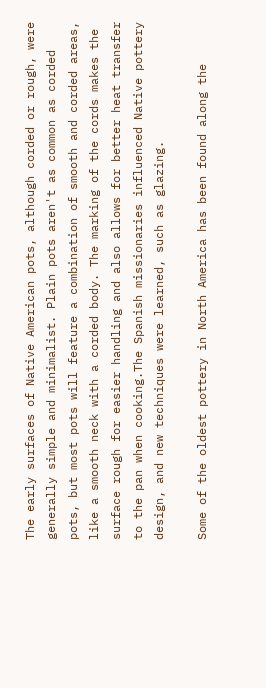The early surfaces of Native American pots, although corded or rough, were generally simple and minimalist. Plain pots aren't as common as corded pots, but most pots will feature a combination of smooth and corded areas, like a smooth neck with a corded body. The marking of the cords makes the surface rough for easier handling and also allows for better heat transfer to the pan when cooking.The Spanish missionaries influenced Native pottery design, and new techniques were learned, such as glazing.

Some of the oldest pottery in North America has been found along the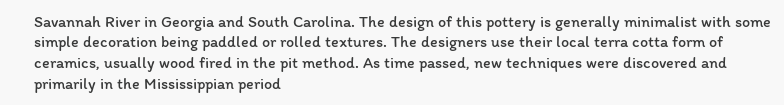Savannah River in Georgia and South Carolina. The design of this pottery is generally minimalist with some simple decoration being paddled or rolled textures. The designers use their local terra cotta form of ceramics, usually wood fired in the pit method. As time passed, new techniques were discovered and primarily in the Mississippian period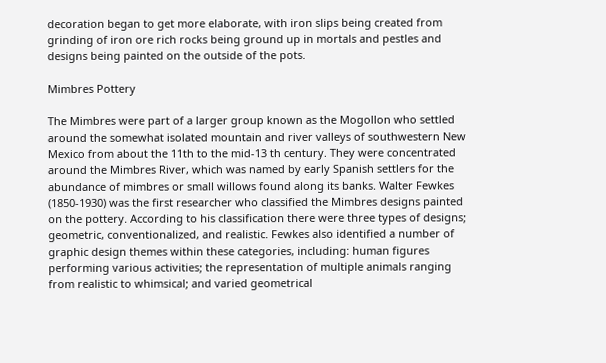decoration began to get more elaborate, with iron slips being created from grinding of iron ore rich rocks being ground up in mortals and pestles and designs being painted on the outside of the pots.

Mimbres Pottery

The Mimbres were part of a larger group known as the Mogollon who settled around the somewhat isolated mountain and river valleys of southwestern New Mexico from about the 11th to the mid-13 th century. They were concentrated around the Mimbres River, which was named by early Spanish settlers for the abundance of mimbres or small willows found along its banks. Walter Fewkes (1850-1930) was the first researcher who classified the Mimbres designs painted on the pottery. According to his classification there were three types of designs; geometric, conventionalized, and realistic. Fewkes also identified a number of graphic design themes within these categories, including: human figures performing various activities; the representation of multiple animals ranging from realistic to whimsical; and varied geometrical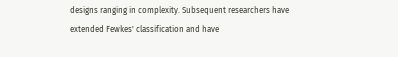designs ranging in complexity. Subsequent researchers have extended Fewkes' classification and have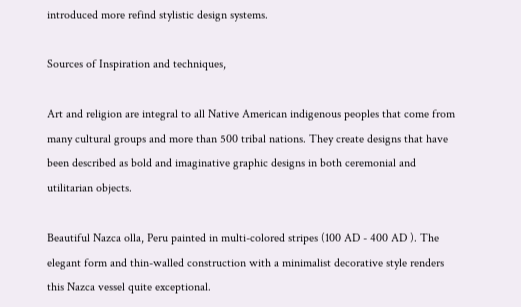introduced more refind stylistic design systems.

Sources of Inspiration and techniques,

Art and religion are integral to all Native American indigenous peoples that come from many cultural groups and more than 500 tribal nations. They create designs that have been described as bold and imaginative graphic designs in both ceremonial and utilitarian objects.

Beautiful Nazca olla, Peru painted in multi-colored stripes (100 AD - 400 AD ). The elegant form and thin-walled construction with a minimalist decorative style renders this Nazca vessel quite exceptional.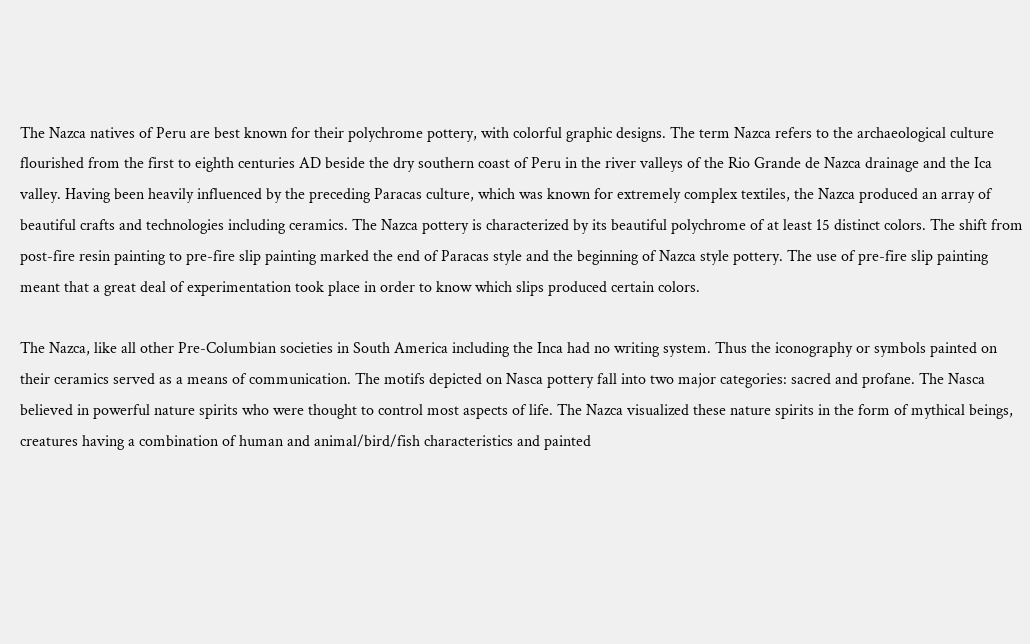The Nazca natives of Peru are best known for their polychrome pottery, with colorful graphic designs. The term Nazca refers to the archaeological culture flourished from the first to eighth centuries AD beside the dry southern coast of Peru in the river valleys of the Rio Grande de Nazca drainage and the Ica valley. Having been heavily influenced by the preceding Paracas culture, which was known for extremely complex textiles, the Nazca produced an array of beautiful crafts and technologies including ceramics. The Nazca pottery is characterized by its beautiful polychrome of at least 15 distinct colors. The shift from post-fire resin painting to pre-fire slip painting marked the end of Paracas style and the beginning of Nazca style pottery. The use of pre-fire slip painting meant that a great deal of experimentation took place in order to know which slips produced certain colors.

The Nazca, like all other Pre-Columbian societies in South America including the Inca had no writing system. Thus the iconography or symbols painted on their ceramics served as a means of communication. The motifs depicted on Nasca pottery fall into two major categories: sacred and profane. The Nasca believed in powerful nature spirits who were thought to control most aspects of life. The Nazca visualized these nature spirits in the form of mythical beings, creatures having a combination of human and animal/bird/fish characteristics and painted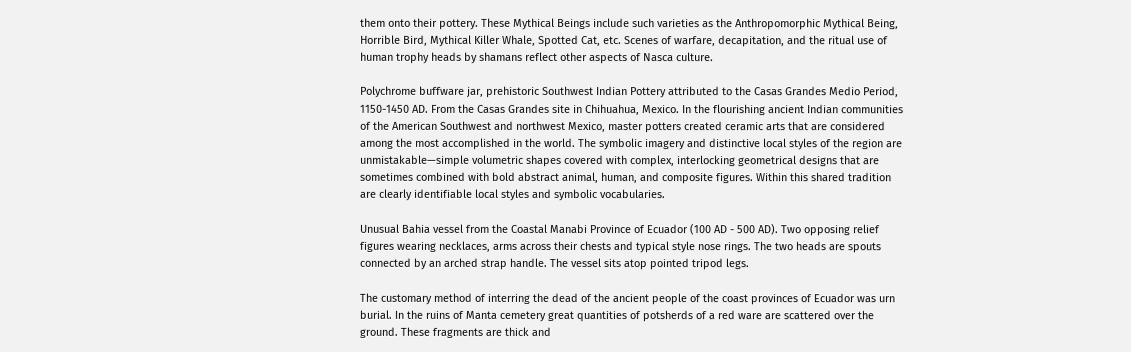them onto their pottery. These Mythical Beings include such varieties as the Anthropomorphic Mythical Being, Horrible Bird, Mythical Killer Whale, Spotted Cat, etc. Scenes of warfare, decapitation, and the ritual use of human trophy heads by shamans reflect other aspects of Nasca culture.

Polychrome buffware jar, prehistoric Southwest Indian Pottery attributed to the Casas Grandes Medio Period, 1150-1450 AD. From the Casas Grandes site in Chihuahua, Mexico. In the flourishing ancient Indian communities of the American Southwest and northwest Mexico, master potters created ceramic arts that are considered among the most accomplished in the world. The symbolic imagery and distinctive local styles of the region are unmistakable—simple volumetric shapes covered with complex, interlocking geometrical designs that are sometimes combined with bold abstract animal, human, and composite figures. Within this shared tradition are clearly identifiable local styles and symbolic vocabularies.

Unusual Bahia vessel from the Coastal Manabi Province of Ecuador (100 AD - 500 AD). Two opposing relief figures wearing necklaces, arms across their chests and typical style nose rings. The two heads are spouts connected by an arched strap handle. The vessel sits atop pointed tripod legs.

The customary method of interring the dead of the ancient people of the coast provinces of Ecuador was urn burial. In the ruins of Manta cemetery great quantities of potsherds of a red ware are scattered over the ground. These fragments are thick and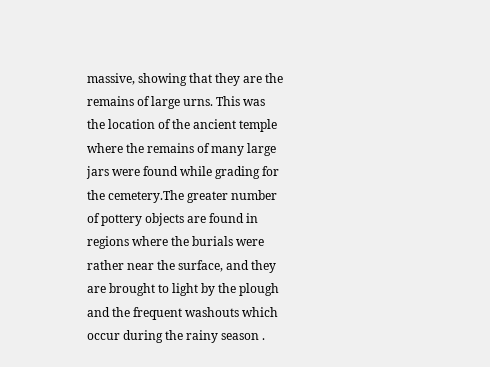massive, showing that they are the remains of large urns. This was the location of the ancient temple where the remains of many large jars were found while grading for the cemetery.The greater number of pottery objects are found in regions where the burials were rather near the surface, and they are brought to light by the plough and the frequent washouts which occur during the rainy season .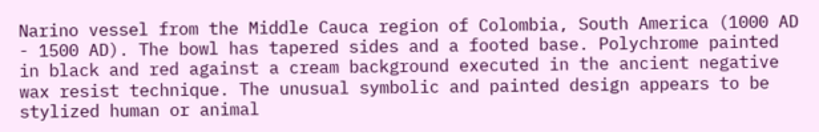Narino vessel from the Middle Cauca region of Colombia, South America (1000 AD - 1500 AD). The bowl has tapered sides and a footed base. Polychrome painted in black and red against a cream background executed in the ancient negative wax resist technique. The unusual symbolic and painted design appears to be stylized human or animal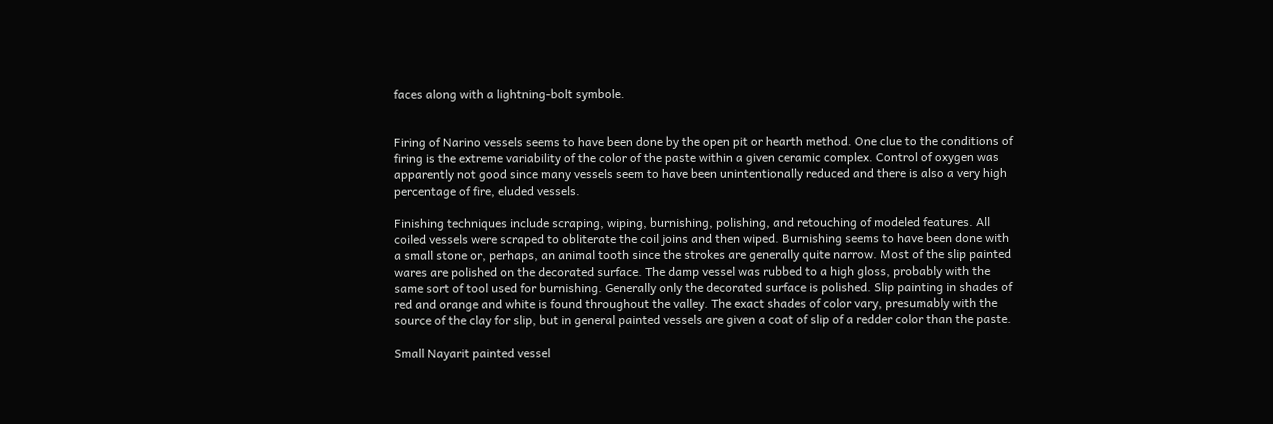faces along with a lightning-bolt symbole.


Firing of Narino vessels seems to have been done by the open pit or hearth method. One clue to the conditions of firing is the extreme variability of the color of the paste within a given ceramic complex. Control of oxygen was apparently not good since many vessels seem to have been unintentionally reduced and there is also a very high percentage of fire, eluded vessels.

Finishing techniques include scraping, wiping, burnishing, polishing, and retouching of modeled features. All coiled vessels were scraped to obliterate the coil joins and then wiped. Burnishing seems to have been done with a small stone or, perhaps, an animal tooth since the strokes are generally quite narrow. Most of the slip painted wares are polished on the decorated surface. The damp vessel was rubbed to a high gloss, probably with the same sort of tool used for burnishing. Generally only the decorated surface is polished. Slip painting in shades of red and orange and white is found throughout the valley. The exact shades of color vary, presumably with the source of the clay for slip, but in general painted vessels are given a coat of slip of a redder color than the paste.

Small Nayarit painted vessel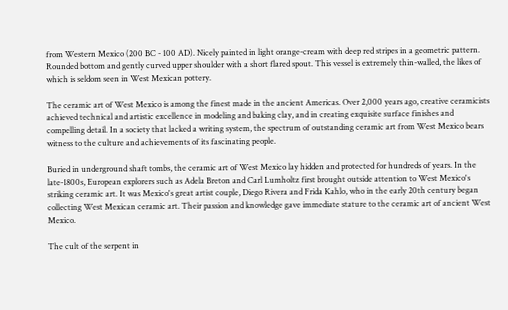from Western Mexico (200 BC - 100 AD). Nicely painted in light orange-cream with deep red stripes in a geometric pattern. Rounded bottom and gently curved upper shoulder with a short flared spout. This vessel is extremely thin-walled, the likes of which is seldom seen in West Mexican pottery.

The ceramic art of West Mexico is among the finest made in the ancient Americas. Over 2,000 years ago, creative ceramicists achieved technical and artistic excellence in modeling and baking clay, and in creating exquisite surface finishes and compelling detail. In a society that lacked a writing system, the spectrum of outstanding ceramic art from West Mexico bears witness to the culture and achievements of its fascinating people.

Buried in underground shaft tombs, the ceramic art of West Mexico lay hidden and protected for hundreds of years. In the late-1800s, European explorers such as Adela Breton and Carl Lumholtz first brought outside attention to West Mexico's striking ceramic art. It was Mexico's great artist couple, Diego Rivera and Frida Kahlo, who in the early 20th century began collecting West Mexican ceramic art. Their passion and knowledge gave immediate stature to the ceramic art of ancient West Mexico.

The cult of the serpent in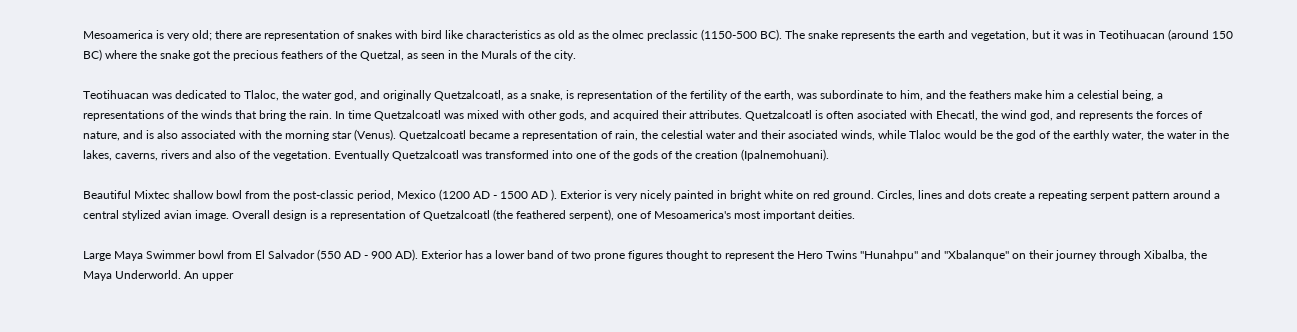Mesoamerica is very old; there are representation of snakes with bird like characteristics as old as the olmec preclassic (1150-500 BC). The snake represents the earth and vegetation, but it was in Teotihuacan (around 150 BC) where the snake got the precious feathers of the Quetzal, as seen in the Murals of the city.

Teotihuacan was dedicated to Tlaloc, the water god, and originally Quetzalcoatl, as a snake, is representation of the fertility of the earth, was subordinate to him, and the feathers make him a celestial being, a representations of the winds that bring the rain. In time Quetzalcoatl was mixed with other gods, and acquired their attributes. Quetzalcoatl is often asociated with Ehecatl, the wind god, and represents the forces of nature, and is also associated with the morning star (Venus). Quetzalcoatl became a representation of rain, the celestial water and their asociated winds, while Tlaloc would be the god of the earthly water, the water in the lakes, caverns, rivers and also of the vegetation. Eventually Quetzalcoatl was transformed into one of the gods of the creation (Ipalnemohuani).

Beautiful Mixtec shallow bowl from the post-classic period, Mexico (1200 AD - 1500 AD ). Exterior is very nicely painted in bright white on red ground. Circles, lines and dots create a repeating serpent pattern around a central stylized avian image. Overall design is a representation of Quetzalcoatl (the feathered serpent), one of Mesoamerica's most important deities.

Large Maya Swimmer bowl from El Salvador (550 AD - 900 AD). Exterior has a lower band of two prone figures thought to represent the Hero Twins "Hunahpu" and "Xbalanque" on their journey through Xibalba, the Maya Underworld. An upper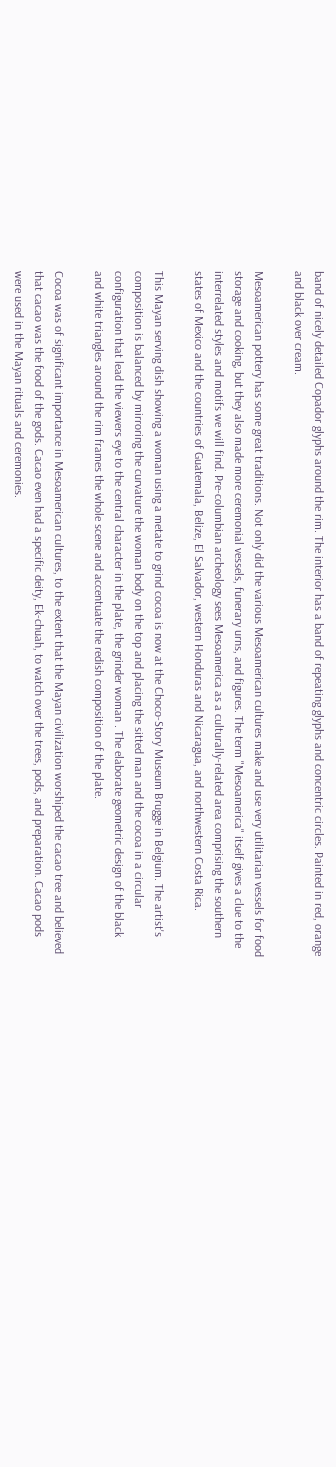band of nicely detailed Copador glyphs around the rim. The interior has a band of repeating glyphs and concentric circles. Painted in red, orange and black over cream.

Mesoamerican pottery has some great traditions. Not only did the various Mesoamerican cultures make and use very utilitarian vessels for food storage and cooking, but they also made more ceremonial vessels, funerary urns, and figures. The term "Mesoamerica" itself gives a clue to the interrelated styles and motifs we will find. Pre-columbian archeology sees Mesoamerica as a culturally-related area comprising the southern states of Mexico and the countries of Guatemala, Belize, El Salvador, western Honduras and Nicaragua, and northwestern Costa Rica.

This Mayan serving dish showing a woman using a metate to grind cocoa is now at the Choco-Story Museum Brugge in Belgium. The artist's composition is balanced by mirroring the curvature the woman body on the top and placing the sitted man and the cocoa in a circular configuration that lead the viewers eye to the central character in the plate, the grinder woman . The elaborate geometric design of the black and white triangles around the rim frames the whole scene and accentuate the redish composition of the plate.

Cocoa was of significant importance in Mesoamerican cultures, to the extent that the Mayan civilization worshiped the cacao tree and believed that cacao was the food of the gods. Cacao even had a specific deity, Ek-chuah, to watch over the trees, pods, and preparation. Cacao pods were used in the Mayan rituals and ceremonies.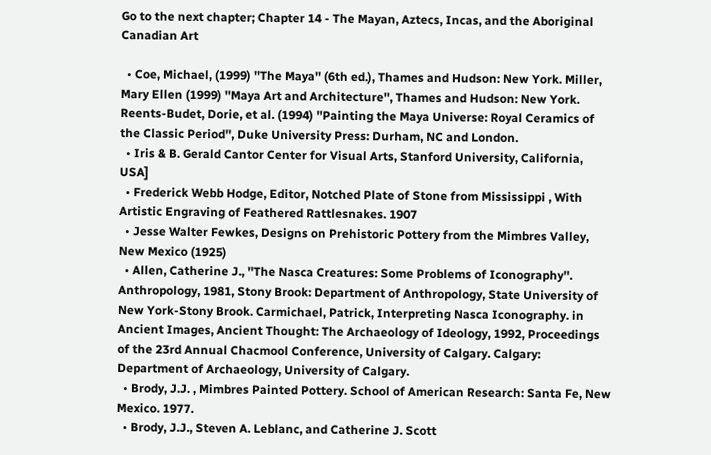Go to the next chapter; Chapter 14 - The Mayan, Aztecs, Incas, and the Aboriginal Canadian Art

  • Coe, Michael, (1999) ''The Maya'' (6th ed.), Thames and Hudson: New York. Miller, Mary Ellen (1999) ''Maya Art and Architecture'', Thames and Hudson: New York. Reents-Budet, Dorie, et al. (1994) ''Painting the Maya Universe: Royal Ceramics of the Classic Period'', Duke University Press: Durham, NC and London.
  • Iris & B. Gerald Cantor Center for Visual Arts, Stanford University, California, USA]
  • Frederick Webb Hodge, Editor, Notched Plate of Stone from Mississippi , With Artistic Engraving of Feathered Rattlesnakes. 1907
  • Jesse Walter Fewkes, Designs on Prehistoric Pottery from the Mimbres Valley, New Mexico (1925)
  • Allen, Catherine J., ''The Nasca Creatures: Some Problems of Iconography''. Anthropology, 1981, Stony Brook: Department of Anthropology, State University of New York-Stony Brook. Carmichael, Patrick, Interpreting Nasca Iconography. in Ancient Images, Ancient Thought: The Archaeology of Ideology, 1992, Proceedings of the 23rd Annual Chacmool Conference, University of Calgary. Calgary: Department of Archaeology, University of Calgary.
  • Brody, J.J. , Mimbres Painted Pottery. School of American Research: Santa Fe, New Mexico. 1977.
  • Brody, J.J., Steven A. Leblanc, and Catherine J. Scott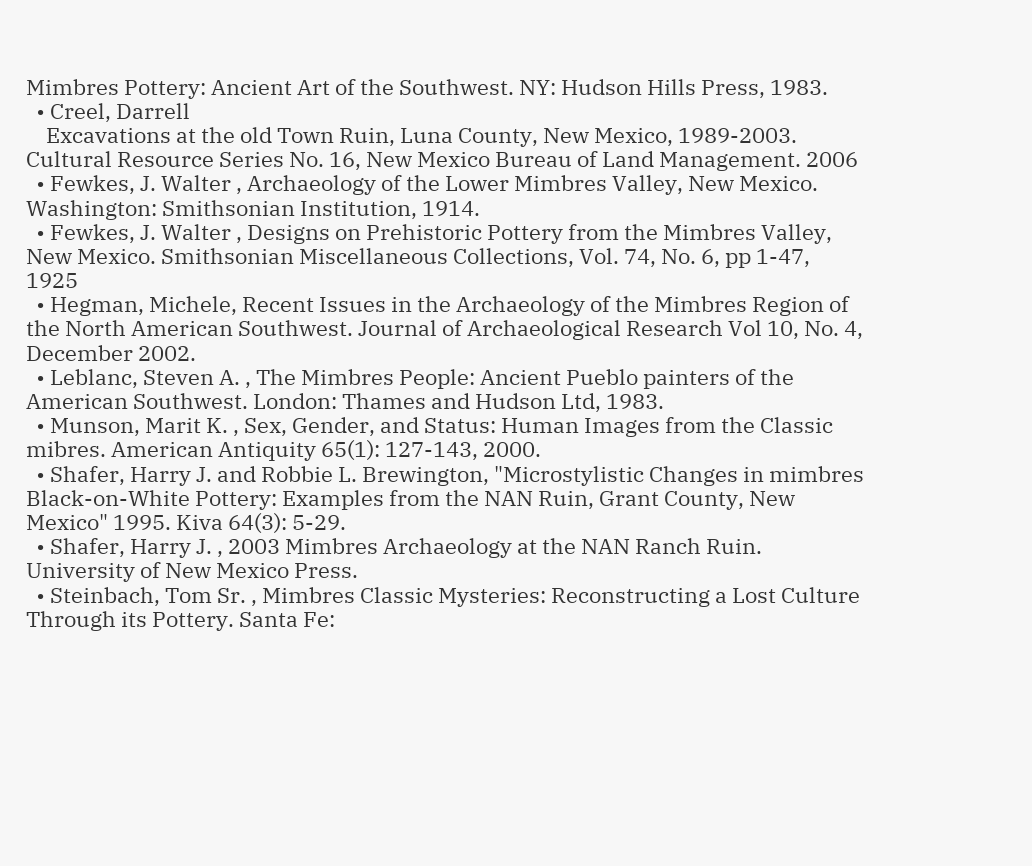Mimbres Pottery: Ancient Art of the Southwest. NY: Hudson Hills Press, 1983.
  • Creel, Darrell
    Excavations at the old Town Ruin, Luna County, New Mexico, 1989-2003. Cultural Resource Series No. 16, New Mexico Bureau of Land Management. 2006
  • Fewkes, J. Walter , Archaeology of the Lower Mimbres Valley, New Mexico. Washington: Smithsonian Institution, 1914.
  • Fewkes, J. Walter , Designs on Prehistoric Pottery from the Mimbres Valley, New Mexico. Smithsonian Miscellaneous Collections, Vol. 74, No. 6, pp 1-47, 1925
  • Hegman, Michele, Recent Issues in the Archaeology of the Mimbres Region of the North American Southwest. Journal of Archaeological Research Vol 10, No. 4, December 2002.
  • Leblanc, Steven A. , The Mimbres People: Ancient Pueblo painters of the American Southwest. London: Thames and Hudson Ltd, 1983.
  • Munson, Marit K. , Sex, Gender, and Status: Human Images from the Classic mibres. American Antiquity 65(1): 127-143, 2000.
  • Shafer, Harry J. and Robbie L. Brewington, "Microstylistic Changes in mimbres Black-on-White Pottery: Examples from the NAN Ruin, Grant County, New Mexico" 1995. Kiva 64(3): 5-29.
  • Shafer, Harry J. , 2003 Mimbres Archaeology at the NAN Ranch Ruin. University of New Mexico Press.
  • Steinbach, Tom Sr. , Mimbres Classic Mysteries: Reconstructing a Lost Culture Through its Pottery. Santa Fe: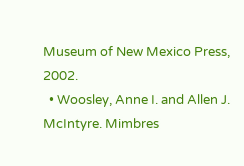Museum of New Mexico Press, 2002.
  • Woosley, Anne I. and Allen J. McIntyre. Mimbres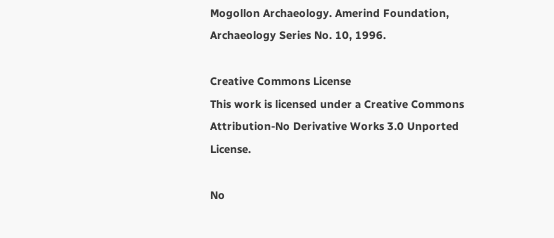Mogollon Archaeology. Amerind Foundation, Archaeology Series No. 10, 1996.

Creative Commons License
This work is licensed under a Creative Commons Attribution-No Derivative Works 3.0 Unported License.

No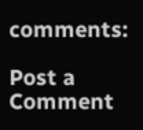comments:

Post a Comment